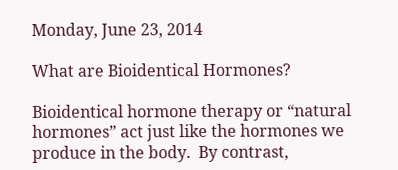Monday, June 23, 2014

What are Bioidentical Hormones?

Bioidentical hormone therapy or “natural hormones” act just like the hormones we produce in the body.  By contrast,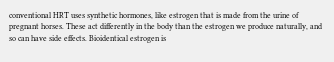conventional HRT uses synthetic hormones, like estrogen that is made from the urine of pregnant horses. These act differently in the body than the estrogen we produce naturally, and so can have side effects. Bioidentical estrogen is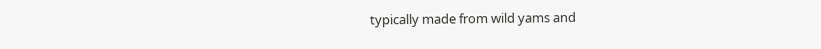typically made from wild yams and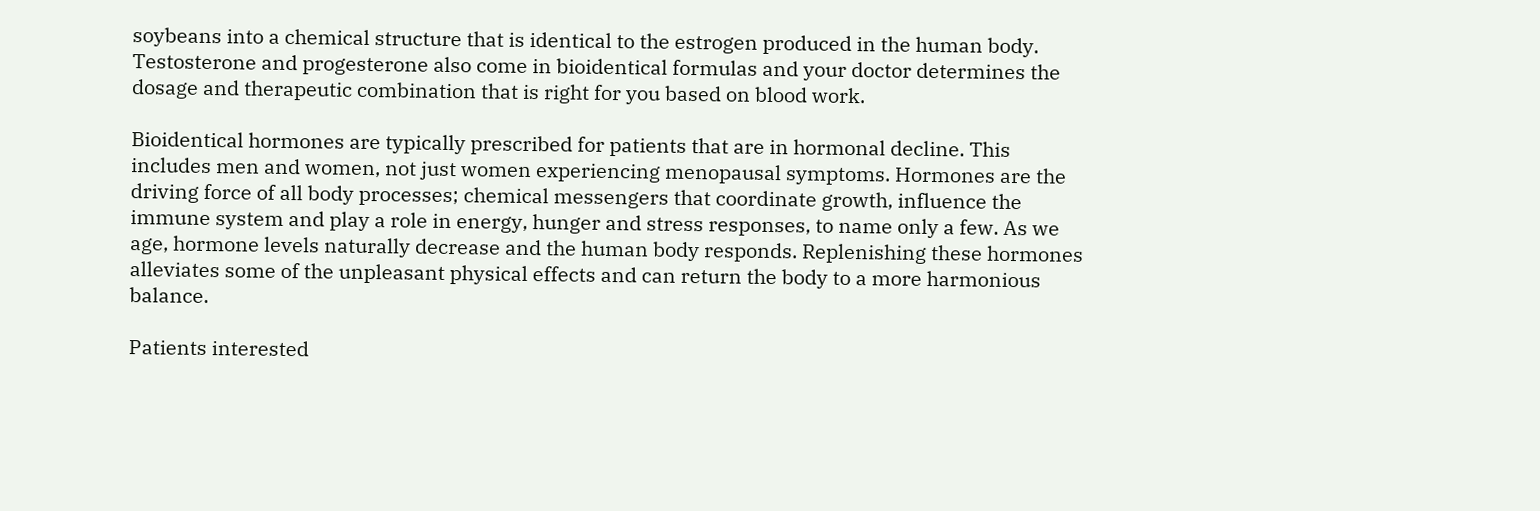soybeans into a chemical structure that is identical to the estrogen produced in the human body. Testosterone and progesterone also come in bioidentical formulas and your doctor determines the dosage and therapeutic combination that is right for you based on blood work.

Bioidentical hormones are typically prescribed for patients that are in hormonal decline. This includes men and women, not just women experiencing menopausal symptoms. Hormones are the driving force of all body processes; chemical messengers that coordinate growth, influence the immune system and play a role in energy, hunger and stress responses, to name only a few. As we age, hormone levels naturally decrease and the human body responds. Replenishing these hormones alleviates some of the unpleasant physical effects and can return the body to a more harmonious balance.

Patients interested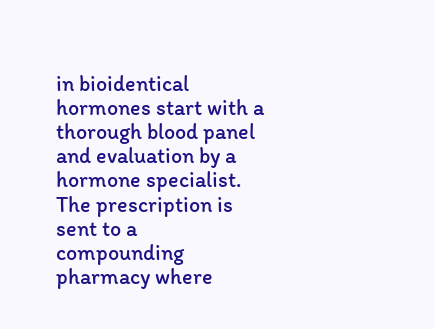in bioidentical hormones start with a thorough blood panel and evaluation by a hormone specialist. The prescription is sent to a compounding pharmacy where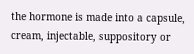the hormone is made into a capsule, cream, injectable, suppository or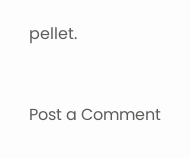pellet.


Post a Comment